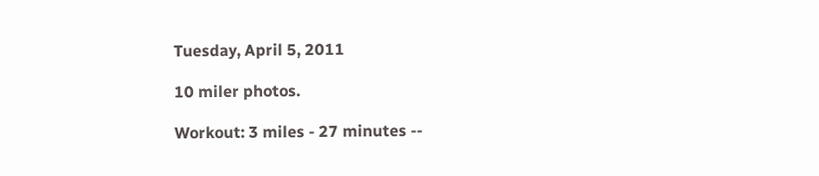Tuesday, April 5, 2011

10 miler photos.

Workout: 3 miles - 27 minutes --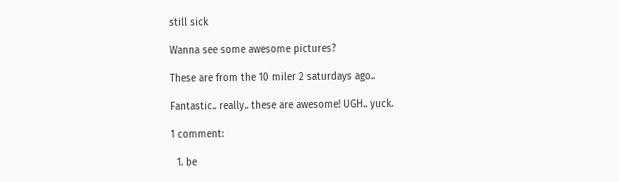still sick

Wanna see some awesome pictures?

These are from the 10 miler 2 saturdays ago..

Fantastic.. really.. these are awesome! UGH.. yuck.

1 comment:

  1. be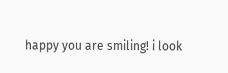happy you are smiling! i look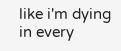like i'm dying in every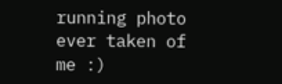running photo ever taken of me :)